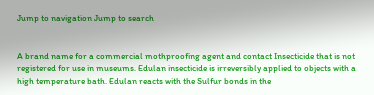Jump to navigation Jump to search


A brand name for a commercial mothproofing agent and contact Insecticide that is not registered for use in museums. Edulan insecticide is irreversibly applied to objects with a high temperature bath. Edulan reacts with the Sulfur bonds in the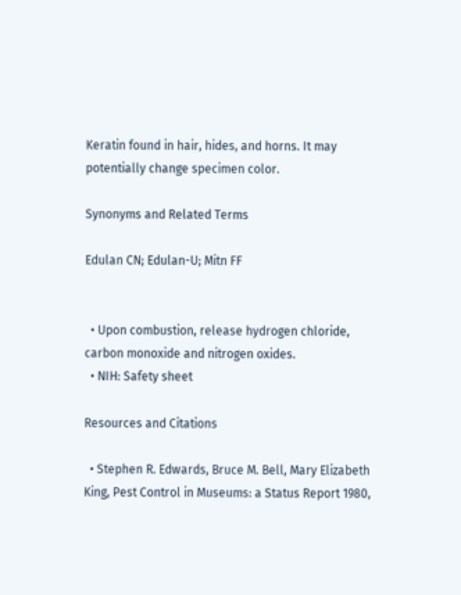Keratin found in hair, hides, and horns. It may potentially change specimen color.

Synonyms and Related Terms

Edulan CN; Edulan-U; Mitn FF


  • Upon combustion, release hydrogen chloride, carbon monoxide and nitrogen oxides.
  • NIH: Safety sheet

Resources and Citations

  • Stephen R. Edwards, Bruce M. Bell, Mary Elizabeth King, Pest Control in Museums: a Status Report 1980,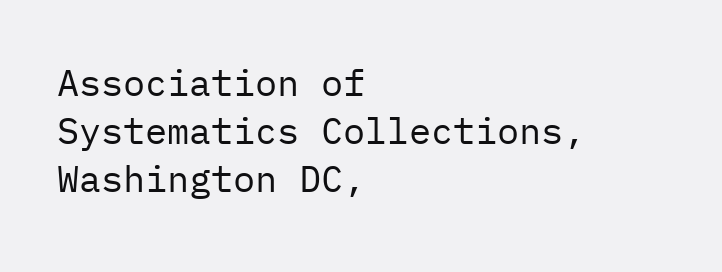Association of Systematics Collections, Washington DC,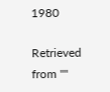1980

Retrieved from ""